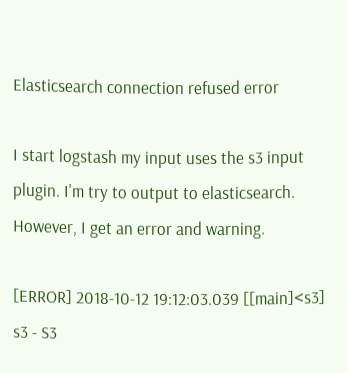Elasticsearch connection refused error

I start logstash my input uses the s3 input plugin. I'm try to output to elasticsearch. However, I get an error and warning.

[ERROR] 2018-10-12 19:12:03.039 [[main]<s3] s3 - S3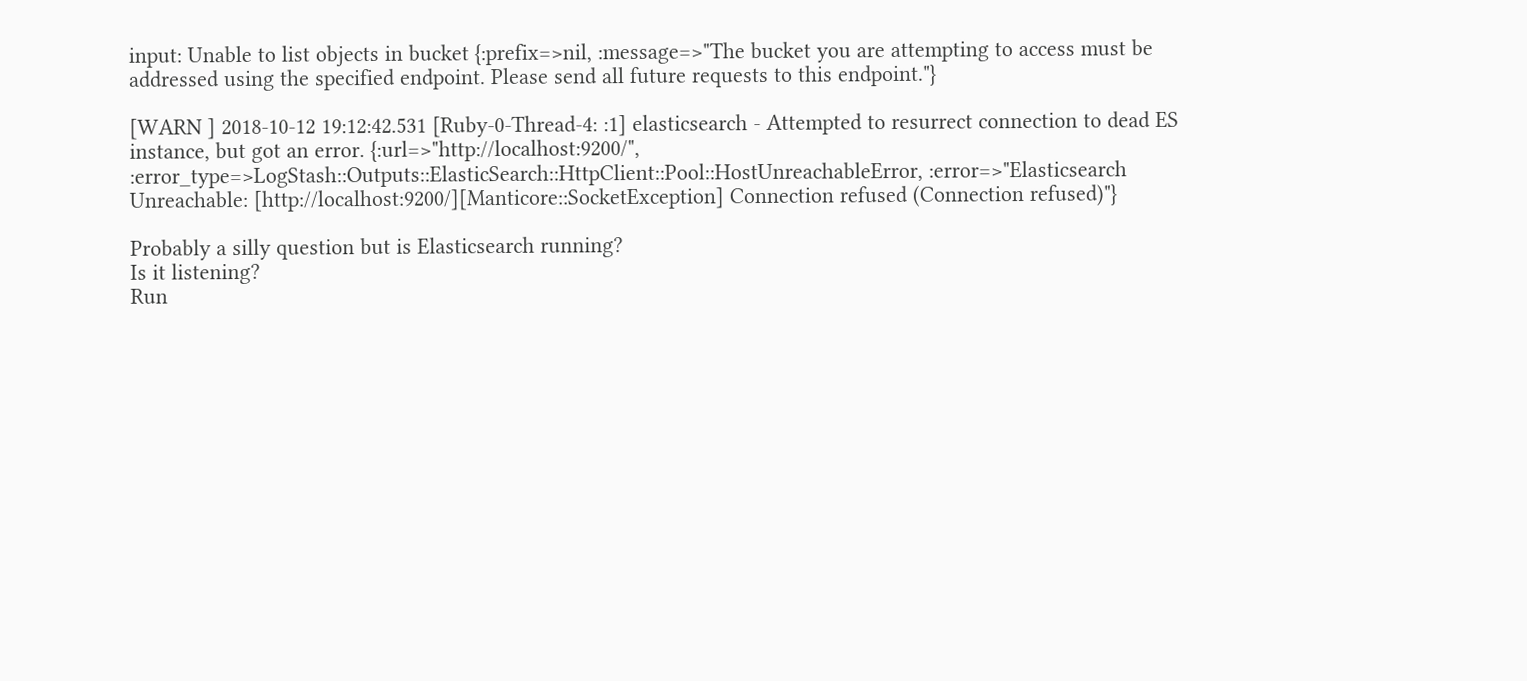input: Unable to list objects in bucket {:prefix=>nil, :message=>"The bucket you are attempting to access must be addressed using the specified endpoint. Please send all future requests to this endpoint."}

[WARN ] 2018-10-12 19:12:42.531 [Ruby-0-Thread-4: :1] elasticsearch - Attempted to resurrect connection to dead ES instance, but got an error. {:url=>"http://localhost:9200/", :error_type=>LogStash::Outputs::ElasticSearch::HttpClient::Pool::HostUnreachableError, :error=>"Elasticsearch Unreachable: [http://localhost:9200/][Manticore::SocketException] Connection refused (Connection refused)"}

Probably a silly question but is Elasticsearch running?
Is it listening?
Run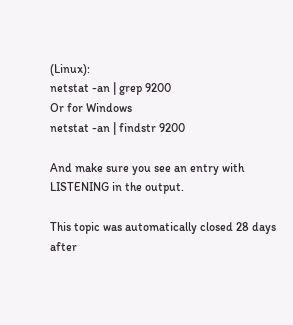(Linux):
netstat -an | grep 9200
Or for Windows
netstat -an | findstr 9200

And make sure you see an entry with LISTENING in the output.

This topic was automatically closed 28 days after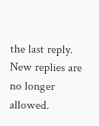the last reply. New replies are no longer allowed.